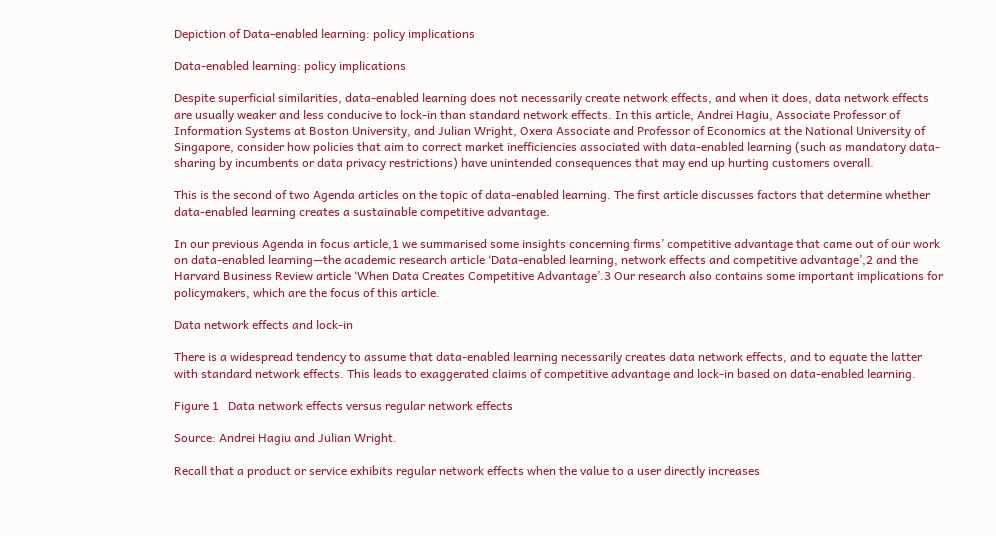Depiction of Data-enabled learning: policy implications

Data-enabled learning: policy implications

Despite superficial similarities, data-enabled learning does not necessarily create network effects, and when it does, data network effects are usually weaker and less conducive to lock-in than standard network effects. In this article, Andrei Hagiu, Associate Professor of Information Systems at Boston University, and Julian Wright, Oxera Associate and Professor of Economics at the National University of Singapore, consider how policies that aim to correct market inefficiencies associated with data-enabled learning (such as mandatory data-sharing by incumbents or data privacy restrictions) have unintended consequences that may end up hurting customers overall.

This is the second of two Agenda articles on the topic of data-enabled learning. The first article discusses factors that determine whether data-enabled learning creates a sustainable competitive advantage.

In our previous Agenda in focus article,1 we summarised some insights concerning firms’ competitive advantage that came out of our work on data-enabled learning—the academic research article ‘Data-enabled learning, network effects and competitive advantage’,2 and the Harvard Business Review article ‘When Data Creates Competitive Advantage’.3 Our research also contains some important implications for policymakers, which are the focus of this article.

Data network effects and lock-in

There is a widespread tendency to assume that data-enabled learning necessarily creates data network effects, and to equate the latter with standard network effects. This leads to exaggerated claims of competitive advantage and lock-in based on data-enabled learning.

Figure 1   Data network effects versus regular network effects

Source: Andrei Hagiu and Julian Wright.

Recall that a product or service exhibits regular network effects when the value to a user directly increases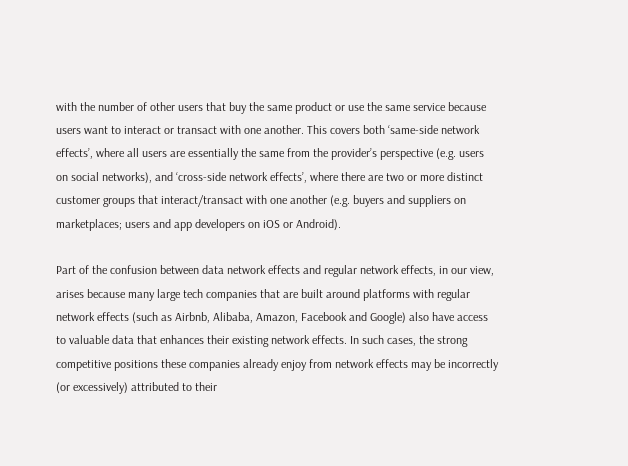with the number of other users that buy the same product or use the same service because users want to interact or transact with one another. This covers both ‘same-side network effects’, where all users are essentially the same from the provider’s perspective (e.g. users on social networks), and ‘cross-side network effects’, where there are two or more distinct customer groups that interact/transact with one another (e.g. buyers and suppliers on marketplaces; users and app developers on iOS or Android).

Part of the confusion between data network effects and regular network effects, in our view, arises because many large tech companies that are built around platforms with regular network effects (such as Airbnb, Alibaba, Amazon, Facebook and Google) also have access to valuable data that enhances their existing network effects. In such cases, the strong competitive positions these companies already enjoy from network effects may be incorrectly (or excessively) attributed to their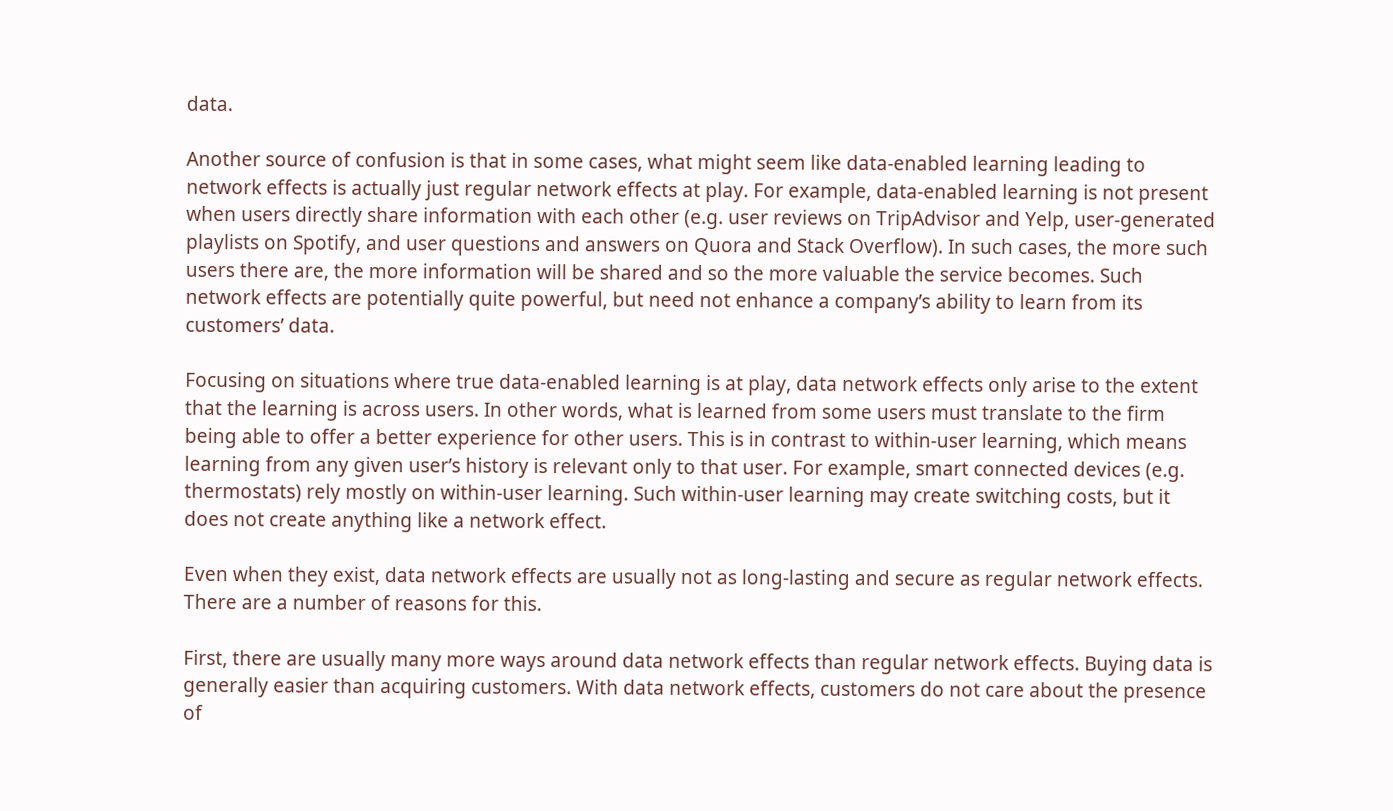data.

Another source of confusion is that in some cases, what might seem like data-enabled learning leading to network effects is actually just regular network effects at play. For example, data-enabled learning is not present when users directly share information with each other (e.g. user reviews on TripAdvisor and Yelp, user-generated playlists on Spotify, and user questions and answers on Quora and Stack Overflow). In such cases, the more such users there are, the more information will be shared and so the more valuable the service becomes. Such network effects are potentially quite powerful, but need not enhance a company’s ability to learn from its customers’ data.

Focusing on situations where true data-enabled learning is at play, data network effects only arise to the extent that the learning is across users. In other words, what is learned from some users must translate to the firm being able to offer a better experience for other users. This is in contrast to within-user learning, which means learning from any given user’s history is relevant only to that user. For example, smart connected devices (e.g. thermostats) rely mostly on within-user learning. Such within-user learning may create switching costs, but it does not create anything like a network effect.

Even when they exist, data network effects are usually not as long-lasting and secure as regular network effects. There are a number of reasons for this.

First, there are usually many more ways around data network effects than regular network effects. Buying data is generally easier than acquiring customers. With data network effects, customers do not care about the presence of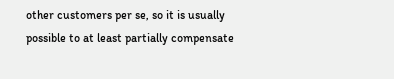other customers per se, so it is usually possible to at least partially compensate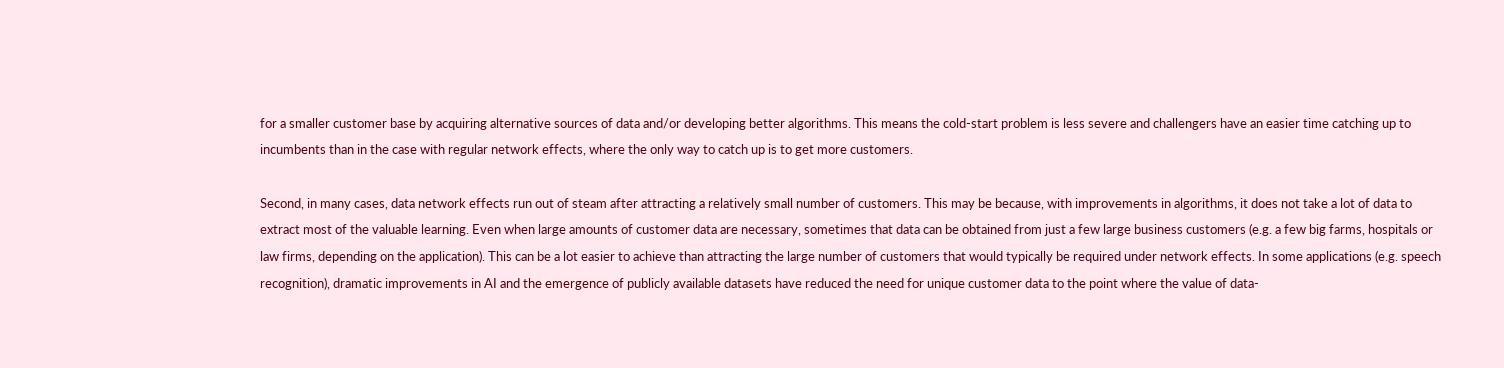for a smaller customer base by acquiring alternative sources of data and/or developing better algorithms. This means the cold-start problem is less severe and challengers have an easier time catching up to incumbents than in the case with regular network effects, where the only way to catch up is to get more customers.

Second, in many cases, data network effects run out of steam after attracting a relatively small number of customers. This may be because, with improvements in algorithms, it does not take a lot of data to extract most of the valuable learning. Even when large amounts of customer data are necessary, sometimes that data can be obtained from just a few large business customers (e.g. a few big farms, hospitals or law firms, depending on the application). This can be a lot easier to achieve than attracting the large number of customers that would typically be required under network effects. In some applications (e.g. speech recognition), dramatic improvements in AI and the emergence of publicly available datasets have reduced the need for unique customer data to the point where the value of data-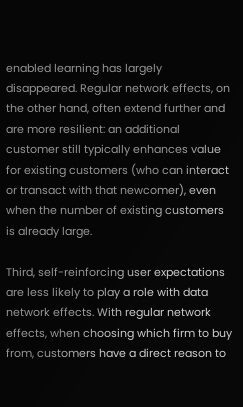enabled learning has largely disappeared. Regular network effects, on the other hand, often extend further and are more resilient: an additional customer still typically enhances value for existing customers (who can interact or transact with that newcomer), even when the number of existing customers is already large.

Third, self-reinforcing user expectations are less likely to play a role with data network effects. With regular network effects, when choosing which firm to buy from, customers have a direct reason to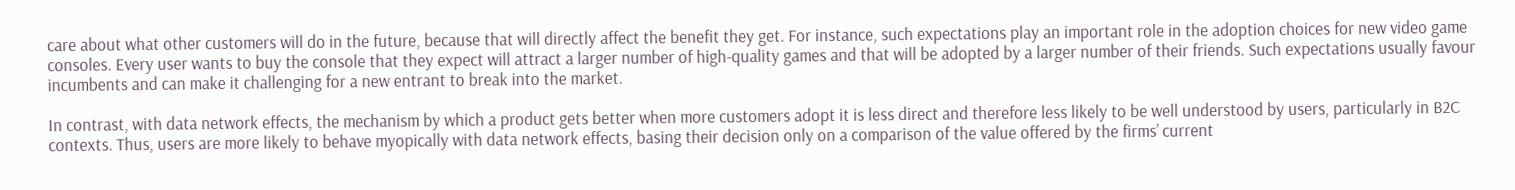care about what other customers will do in the future, because that will directly affect the benefit they get. For instance, such expectations play an important role in the adoption choices for new video game consoles. Every user wants to buy the console that they expect will attract a larger number of high-quality games and that will be adopted by a larger number of their friends. Such expectations usually favour incumbents and can make it challenging for a new entrant to break into the market.

In contrast, with data network effects, the mechanism by which a product gets better when more customers adopt it is less direct and therefore less likely to be well understood by users, particularly in B2C contexts. Thus, users are more likely to behave myopically with data network effects, basing their decision only on a comparison of the value offered by the firms’ current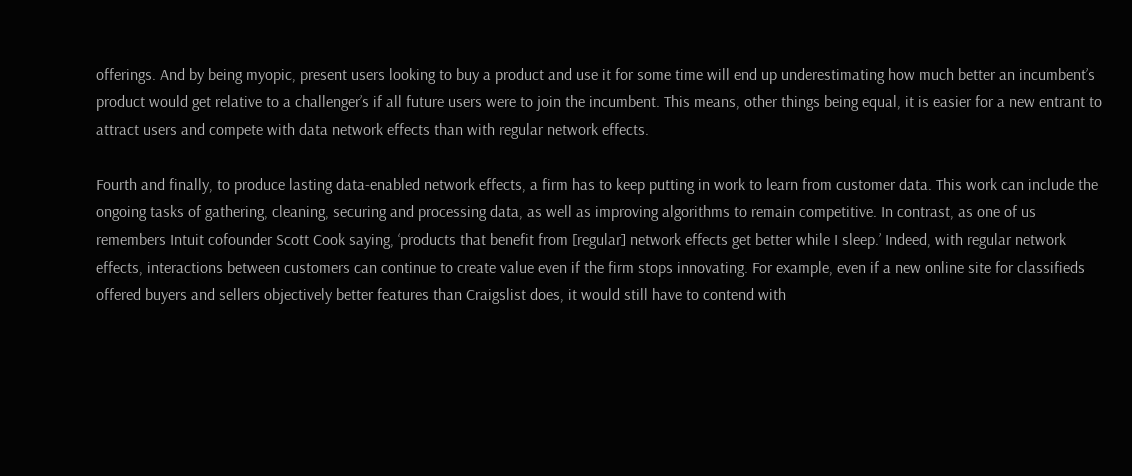offerings. And by being myopic, present users looking to buy a product and use it for some time will end up underestimating how much better an incumbent’s product would get relative to a challenger’s if all future users were to join the incumbent. This means, other things being equal, it is easier for a new entrant to attract users and compete with data network effects than with regular network effects.

Fourth and finally, to produce lasting data-enabled network effects, a firm has to keep putting in work to learn from customer data. This work can include the ongoing tasks of gathering, cleaning, securing and processing data, as well as improving algorithms to remain competitive. In contrast, as one of us remembers Intuit cofounder Scott Cook saying, ‘products that benefit from [regular] network effects get better while I sleep.’ Indeed, with regular network effects, interactions between customers can continue to create value even if the firm stops innovating. For example, even if a new online site for classifieds offered buyers and sellers objectively better features than Craigslist does, it would still have to contend with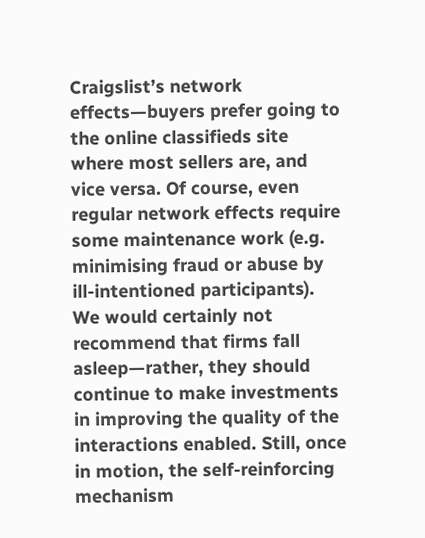Craigslist’s network effects—buyers prefer going to the online classifieds site where most sellers are, and vice versa. Of course, even regular network effects require some maintenance work (e.g. minimising fraud or abuse by ill-intentioned participants). We would certainly not recommend that firms fall asleep—rather, they should continue to make investments in improving the quality of the interactions enabled. Still, once in motion, the self-reinforcing mechanism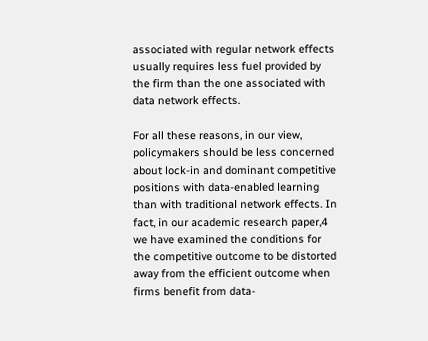associated with regular network effects usually requires less fuel provided by the firm than the one associated with data network effects.

For all these reasons, in our view, policymakers should be less concerned about lock-in and dominant competitive positions with data-enabled learning than with traditional network effects. In fact, in our academic research paper,4 we have examined the conditions for the competitive outcome to be distorted away from the efficient outcome when firms benefit from data-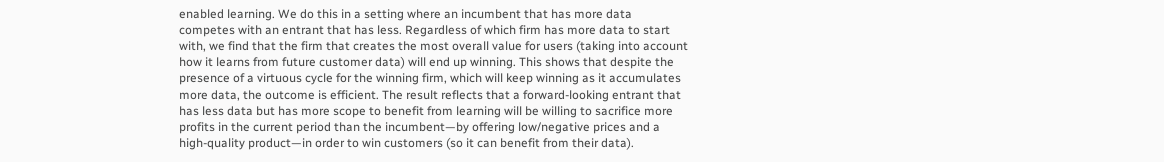enabled learning. We do this in a setting where an incumbent that has more data competes with an entrant that has less. Regardless of which firm has more data to start with, we find that the firm that creates the most overall value for users (taking into account how it learns from future customer data) will end up winning. This shows that despite the presence of a virtuous cycle for the winning firm, which will keep winning as it accumulates more data, the outcome is efficient. The result reflects that a forward-looking entrant that has less data but has more scope to benefit from learning will be willing to sacrifice more profits in the current period than the incumbent—by offering low/negative prices and a high-quality product—in order to win customers (so it can benefit from their data).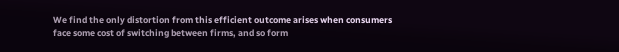We find the only distortion from this efficient outcome arises when consumers face some cost of switching between firms, and so form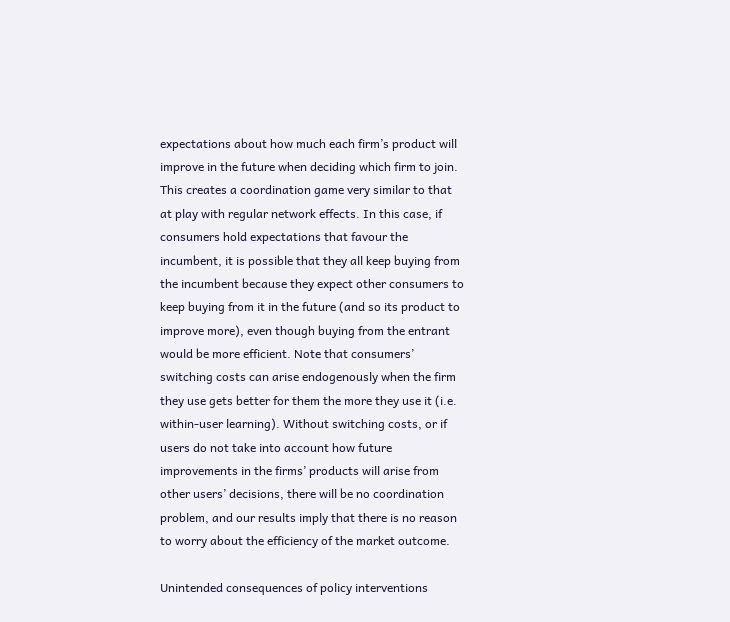expectations about how much each firm’s product will improve in the future when deciding which firm to join. This creates a coordination game very similar to that at play with regular network effects. In this case, if consumers hold expectations that favour the incumbent, it is possible that they all keep buying from the incumbent because they expect other consumers to keep buying from it in the future (and so its product to improve more), even though buying from the entrant would be more efficient. Note that consumers’ switching costs can arise endogenously when the firm they use gets better for them the more they use it (i.e. within-user learning). Without switching costs, or if users do not take into account how future improvements in the firms’ products will arise from other users’ decisions, there will be no coordination problem, and our results imply that there is no reason to worry about the efficiency of the market outcome.

Unintended consequences of policy interventions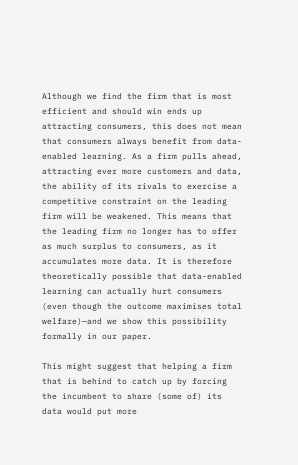Although we find the firm that is most efficient and should win ends up attracting consumers, this does not mean that consumers always benefit from data-enabled learning. As a firm pulls ahead, attracting ever more customers and data, the ability of its rivals to exercise a competitive constraint on the leading firm will be weakened. This means that the leading firm no longer has to offer as much surplus to consumers, as it accumulates more data. It is therefore theoretically possible that data-enabled learning can actually hurt consumers (even though the outcome maximises total welfare)—and we show this possibility formally in our paper.

This might suggest that helping a firm that is behind to catch up by forcing the incumbent to share (some of) its data would put more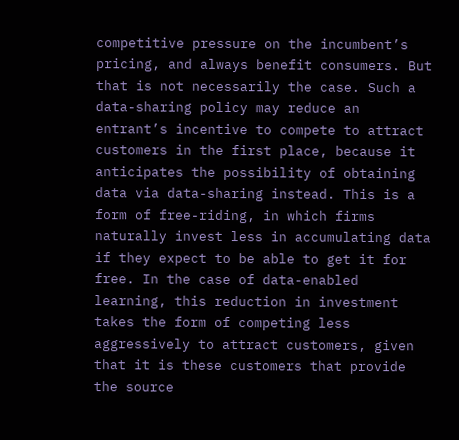competitive pressure on the incumbent’s pricing, and always benefit consumers. But that is not necessarily the case. Such a data-sharing policy may reduce an entrant’s incentive to compete to attract customers in the first place, because it anticipates the possibility of obtaining data via data-sharing instead. This is a form of free-riding, in which firms naturally invest less in accumulating data if they expect to be able to get it for free. In the case of data-enabled learning, this reduction in investment takes the form of competing less aggressively to attract customers, given that it is these customers that provide the source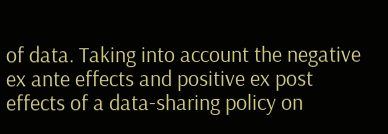of data. Taking into account the negative ex ante effects and positive ex post effects of a data-sharing policy on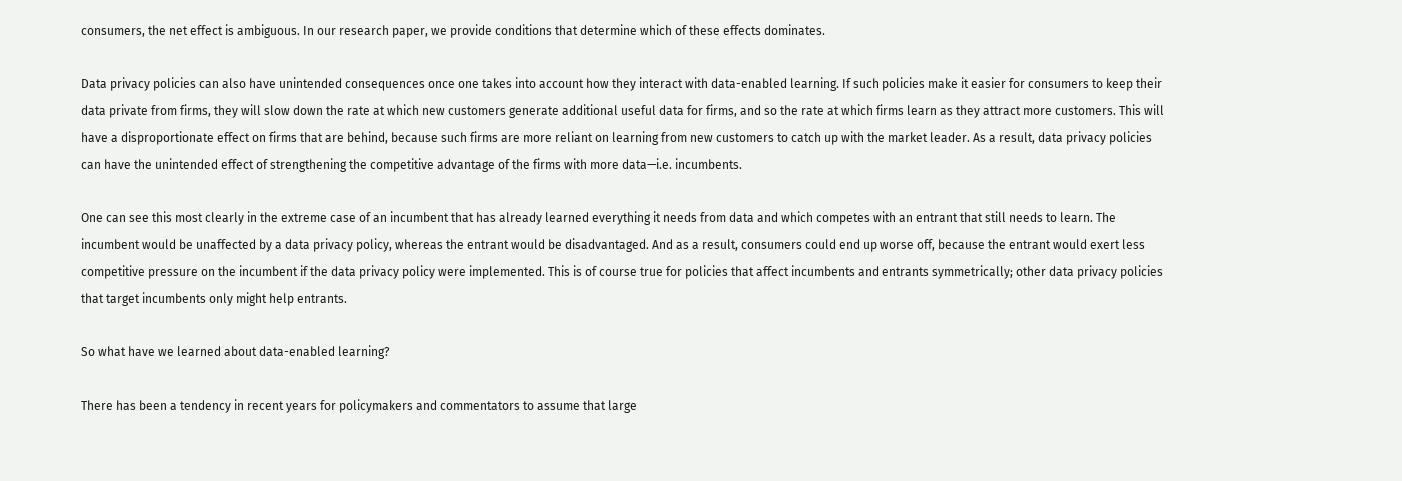consumers, the net effect is ambiguous. In our research paper, we provide conditions that determine which of these effects dominates.

Data privacy policies can also have unintended consequences once one takes into account how they interact with data-enabled learning. If such policies make it easier for consumers to keep their data private from firms, they will slow down the rate at which new customers generate additional useful data for firms, and so the rate at which firms learn as they attract more customers. This will have a disproportionate effect on firms that are behind, because such firms are more reliant on learning from new customers to catch up with the market leader. As a result, data privacy policies can have the unintended effect of strengthening the competitive advantage of the firms with more data—i.e. incumbents.

One can see this most clearly in the extreme case of an incumbent that has already learned everything it needs from data and which competes with an entrant that still needs to learn. The incumbent would be unaffected by a data privacy policy, whereas the entrant would be disadvantaged. And as a result, consumers could end up worse off, because the entrant would exert less competitive pressure on the incumbent if the data privacy policy were implemented. This is of course true for policies that affect incumbents and entrants symmetrically; other data privacy policies that target incumbents only might help entrants.

So what have we learned about data-enabled learning?

There has been a tendency in recent years for policymakers and commentators to assume that large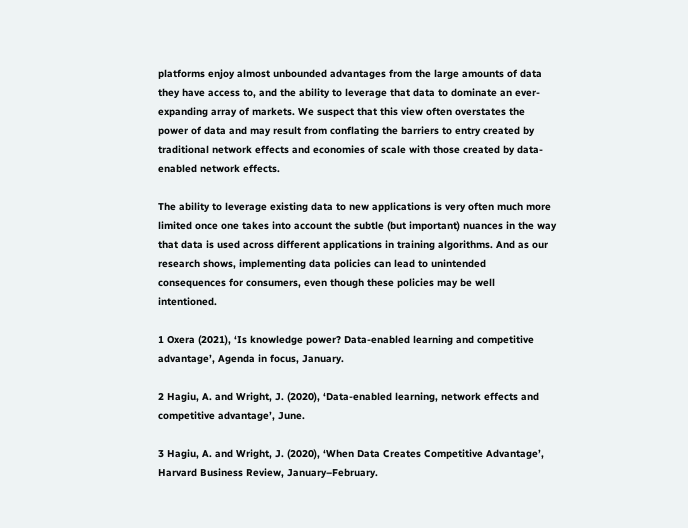platforms enjoy almost unbounded advantages from the large amounts of data they have access to, and the ability to leverage that data to dominate an ever-expanding array of markets. We suspect that this view often overstates the power of data and may result from conflating the barriers to entry created by traditional network effects and economies of scale with those created by data-enabled network effects.

The ability to leverage existing data to new applications is very often much more limited once one takes into account the subtle (but important) nuances in the way that data is used across different applications in training algorithms. And as our research shows, implementing data policies can lead to unintended consequences for consumers, even though these policies may be well intentioned.

1 Oxera (2021), ‘Is knowledge power? Data-enabled learning and competitive advantage’, Agenda in focus, January.

2 Hagiu, A. and Wright, J. (2020), ‘Data-enabled learning, network effects and competitive advantage’, June.

3 Hagiu, A. and Wright, J. (2020), ‘When Data Creates Competitive Advantage’, Harvard Business Review, January–February.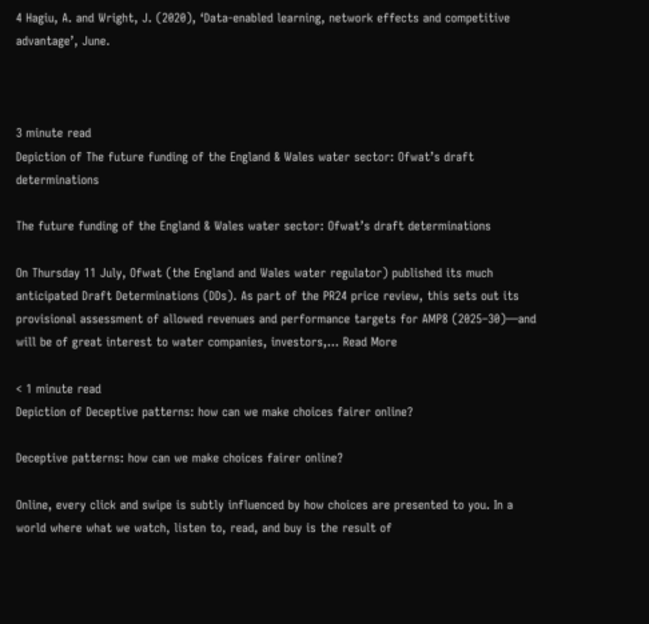4 Hagiu, A. and Wright, J. (2020), ‘Data-enabled learning, network effects and competitive advantage’, June.



3 minute read
Depiction of The future funding of the England & Wales water sector: Ofwat’s draft determinations

The future funding of the England & Wales water sector: Ofwat’s draft determinations

On Thursday 11 July, Ofwat (the England and Wales water regulator) published its much anticipated Draft Determinations (DDs). As part of the PR24 price review, this sets out its provisional assessment of allowed revenues and performance targets for AMP8 (2025–30)—and will be of great interest to water companies, investors,… Read More

< 1 minute read
Depiction of Deceptive patterns: how can we make choices fairer online?

Deceptive patterns: how can we make choices fairer online?

Online, every click and swipe is subtly influenced by how choices are presented to you. In a world where what we watch, listen to, read, and buy is the result of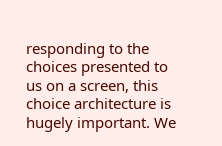responding to the choices presented to us on a screen, this choice architecture is hugely important. We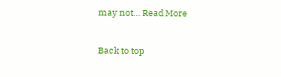may not… Read More

Back to top